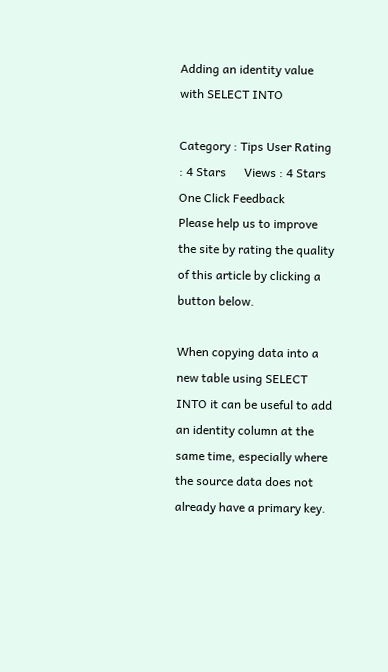Adding an identity value with SELECT INTO

Category : Tips User Rating : 4 Stars      Views : 4 Stars
One Click Feedback
Please help us to improve the site by rating the quality of this article by clicking a button below.

When copying data into a new table using SELECT INTO it can be useful to add an identity column at the same time, especially where the source data does not already have a primary key.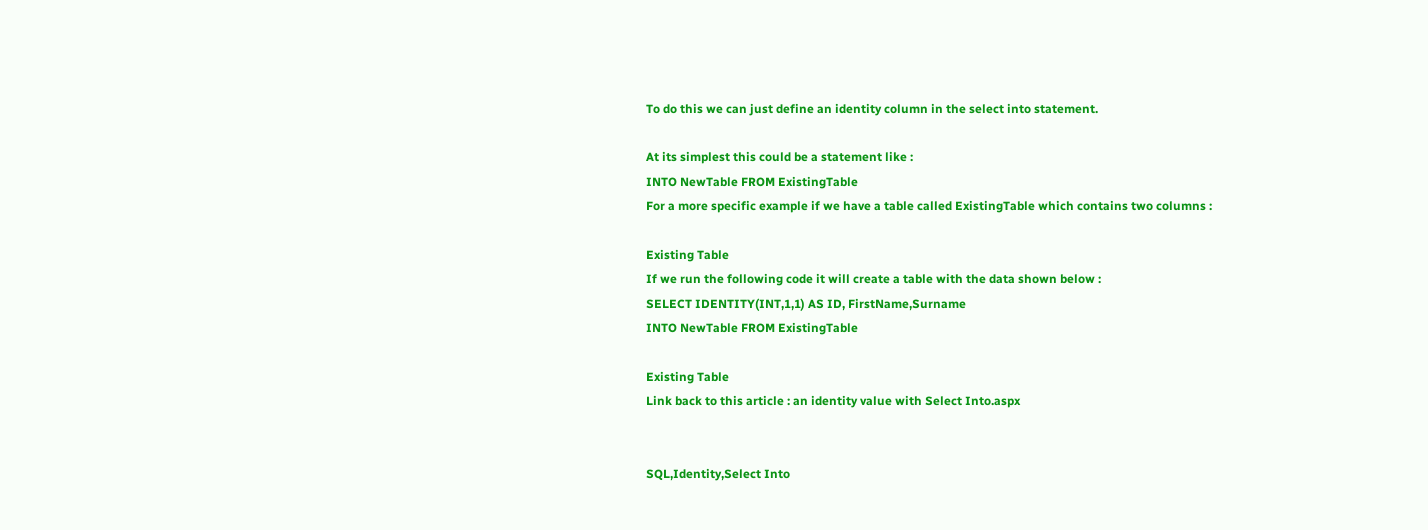To do this we can just define an identity column in the select into statement.

At its simplest this could be a statement like :
INTO NewTable FROM ExistingTable
For a more specific example if we have a table called ExistingTable which contains two columns :

Existing Table
If we run the following code it will create a table with the data shown below :
SELECT IDENTITY(INT,1,1) AS ID, FirstName,Surname
INTO NewTable FROM ExistingTable

Existing Table
Link back to this article : an identity value with Select Into.aspx


SQL,Identity,Select Into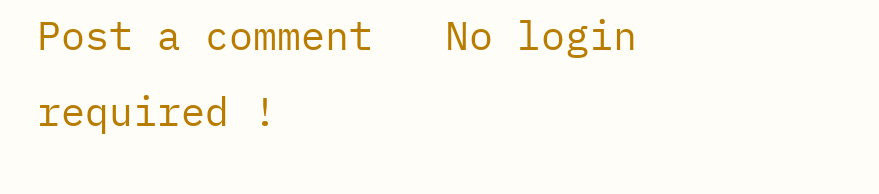Post a comment   No login required !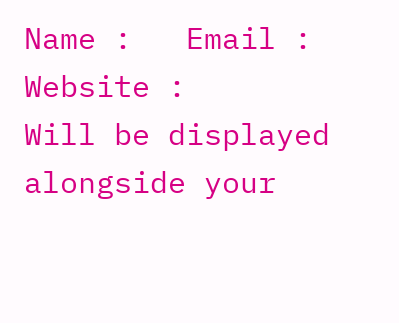Name :   Email :   Website :
Will be displayed alongside your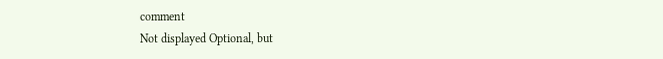comment
Not displayed Optional, but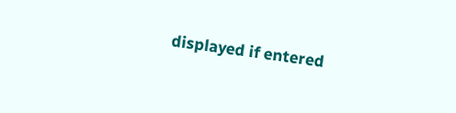displayed if entered